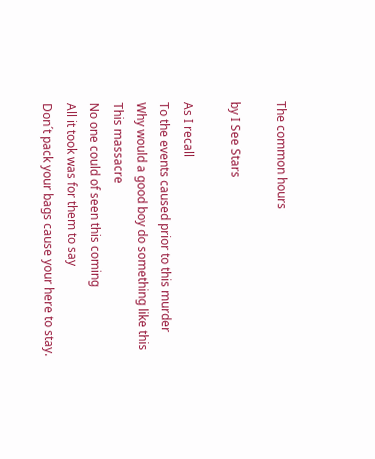The common hours

by I See Stars

As I recall
To the events caused prior to this murder
Why would a good boy do something like this
This massacre
No one could of seen this coming
All it took was for them to say
Don´t pack your bags cause your here to stay.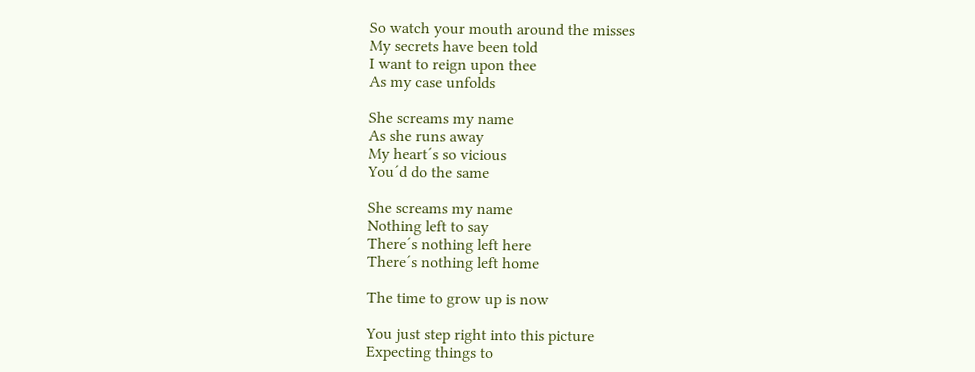So watch your mouth around the misses
My secrets have been told
I want to reign upon thee
As my case unfolds

She screams my name
As she runs away
My heart´s so vicious
You´d do the same

She screams my name
Nothing left to say
There´s nothing left here
There´s nothing left home

The time to grow up is now

You just step right into this picture
Expecting things to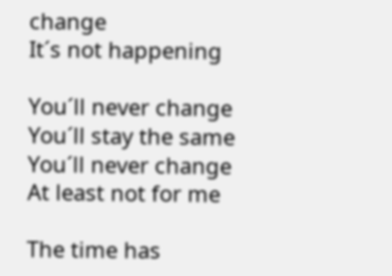change
It´s not happening

You´ll never change
You´ll stay the same
You´ll never change
At least not for me

The time has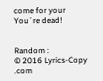come for your
You´re dead!


Random :
© 2016 Lyrics-Copy .com